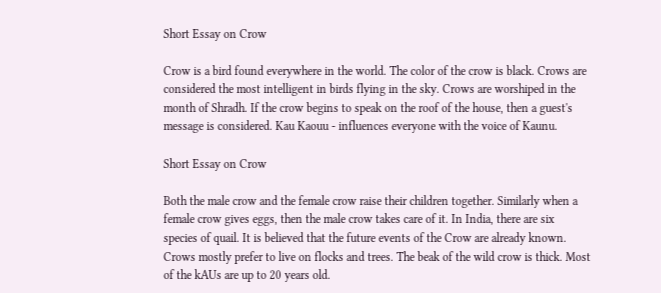Short Essay on Crow

Crow is a bird found everywhere in the world. The color of the crow is black. Crows are considered the most intelligent in birds flying in the sky. Crows are worshiped in the month of Shradh. If the crow begins to speak on the roof of the house, then a guest's message is considered. Kau Kaouu - influences everyone with the voice of Kaunu.

Short Essay on Crow

Both the male crow and the female crow raise their children together. Similarly when a female crow gives eggs, then the male crow takes care of it. In India, there are six species of quail. It is believed that the future events of the Crow are already known. Crows mostly prefer to live on flocks and trees. The beak of the wild crow is thick. Most of the kAUs are up to 20 years old.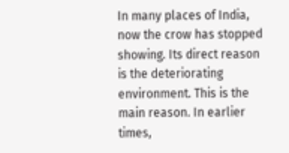In many places of India, now the crow has stopped showing. Its direct reason is the deteriorating environment. This is the main reason. In earlier times,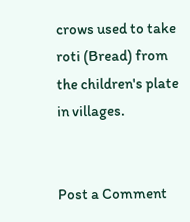crows used to take roti (Bread) from the children's plate in villages.


Post a Comment